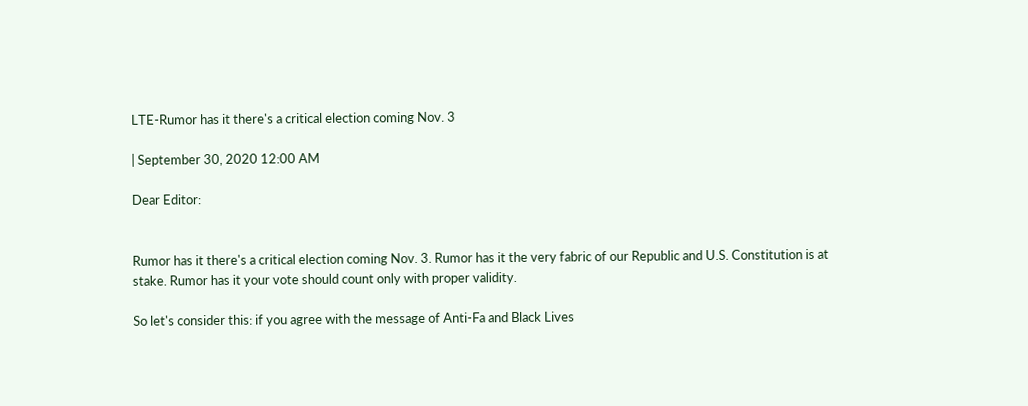LTE-Rumor has it there's a critical election coming Nov. 3

| September 30, 2020 12:00 AM

Dear Editor:


Rumor has it there's a critical election coming Nov. 3. Rumor has it the very fabric of our Republic and U.S. Constitution is at stake. Rumor has it your vote should count only with proper validity.

So let's consider this: if you agree with the message of Anti-Fa and Black Lives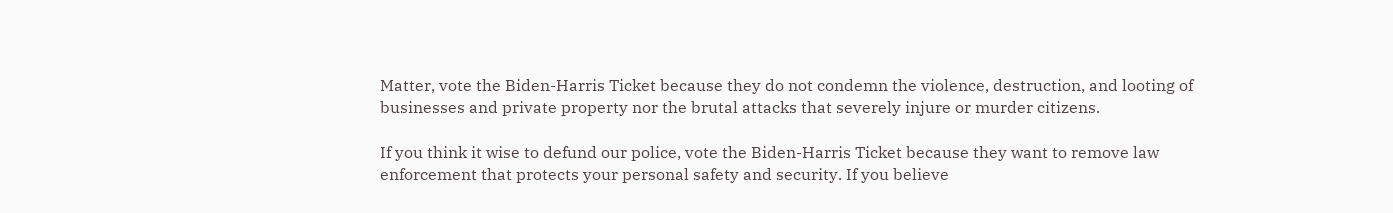Matter, vote the Biden-Harris Ticket because they do not condemn the violence, destruction, and looting of businesses and private property nor the brutal attacks that severely injure or murder citizens.

If you think it wise to defund our police, vote the Biden-Harris Ticket because they want to remove law enforcement that protects your personal safety and security. If you believe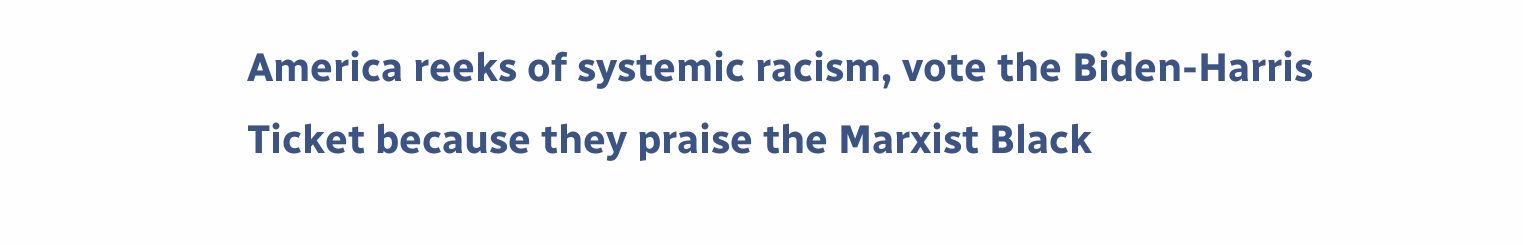America reeks of systemic racism, vote the Biden-Harris Ticket because they praise the Marxist Black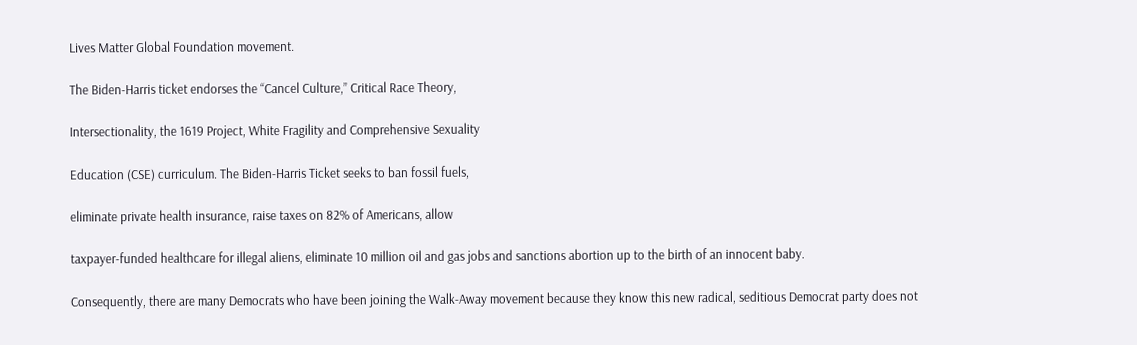Lives Matter Global Foundation movement.

The Biden-Harris ticket endorses the “Cancel Culture,” Critical Race Theory,

Intersectionality, the 1619 Project, White Fragility and Comprehensive Sexuality

Education (CSE) curriculum. The Biden-Harris Ticket seeks to ban fossil fuels,

eliminate private health insurance, raise taxes on 82% of Americans, allow

taxpayer-funded healthcare for illegal aliens, eliminate 10 million oil and gas jobs and sanctions abortion up to the birth of an innocent baby.

Consequently, there are many Democrats who have been joining the Walk-Away movement because they know this new radical, seditious Democrat party does not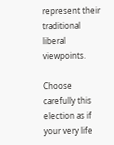represent their traditional liberal viewpoints.

Choose carefully this election as if your very life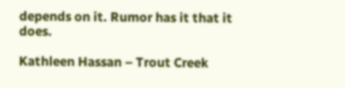depends on it. Rumor has it that it does.

Kathleen Hassan – Trout Creek